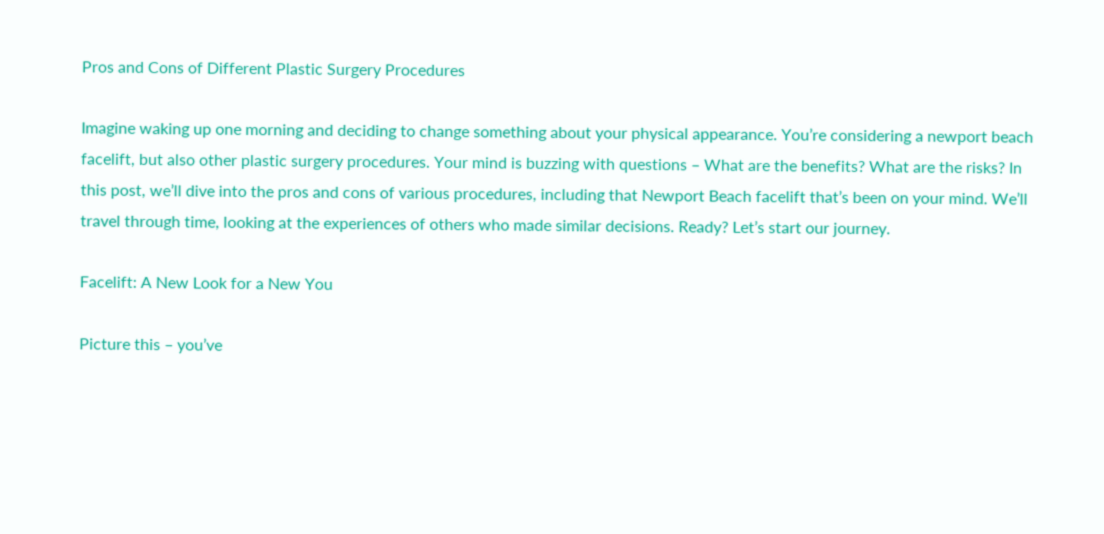Pros and Cons of Different Plastic Surgery Procedures

Imagine waking up one morning and deciding to change something about your physical appearance. You’re considering a newport beach facelift, but also other plastic surgery procedures. Your mind is buzzing with questions – What are the benefits? What are the risks? In this post, we’ll dive into the pros and cons of various procedures, including that Newport Beach facelift that’s been on your mind. We’ll travel through time, looking at the experiences of others who made similar decisions. Ready? Let’s start our journey.

Facelift: A New Look for a New You

Picture this – you’ve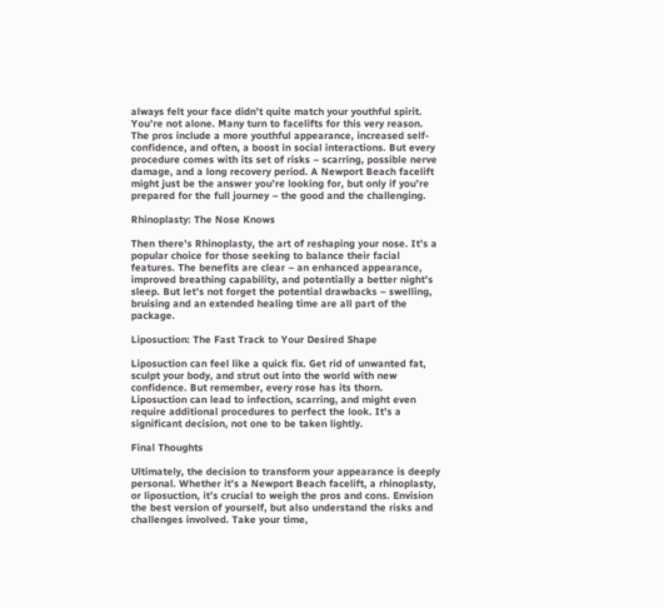always felt your face didn’t quite match your youthful spirit. You’re not alone. Many turn to facelifts for this very reason. The pros include a more youthful appearance, increased self-confidence, and often, a boost in social interactions. But every procedure comes with its set of risks – scarring, possible nerve damage, and a long recovery period. A Newport Beach facelift might just be the answer you’re looking for, but only if you’re prepared for the full journey – the good and the challenging.

Rhinoplasty: The Nose Knows

Then there’s Rhinoplasty, the art of reshaping your nose. It’s a popular choice for those seeking to balance their facial features. The benefits are clear – an enhanced appearance, improved breathing capability, and potentially a better night’s sleep. But let’s not forget the potential drawbacks – swelling, bruising and an extended healing time are all part of the package.

Liposuction: The Fast Track to Your Desired Shape

Liposuction can feel like a quick fix. Get rid of unwanted fat, sculpt your body, and strut out into the world with new confidence. But remember, every rose has its thorn. Liposuction can lead to infection, scarring, and might even require additional procedures to perfect the look. It’s a significant decision, not one to be taken lightly.

Final Thoughts

Ultimately, the decision to transform your appearance is deeply personal. Whether it’s a Newport Beach facelift, a rhinoplasty, or liposuction, it’s crucial to weigh the pros and cons. Envision the best version of yourself, but also understand the risks and challenges involved. Take your time,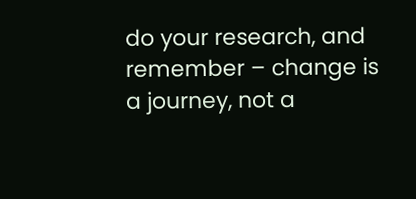do your research, and remember – change is a journey, not a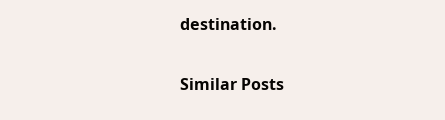destination.

Similar Posts